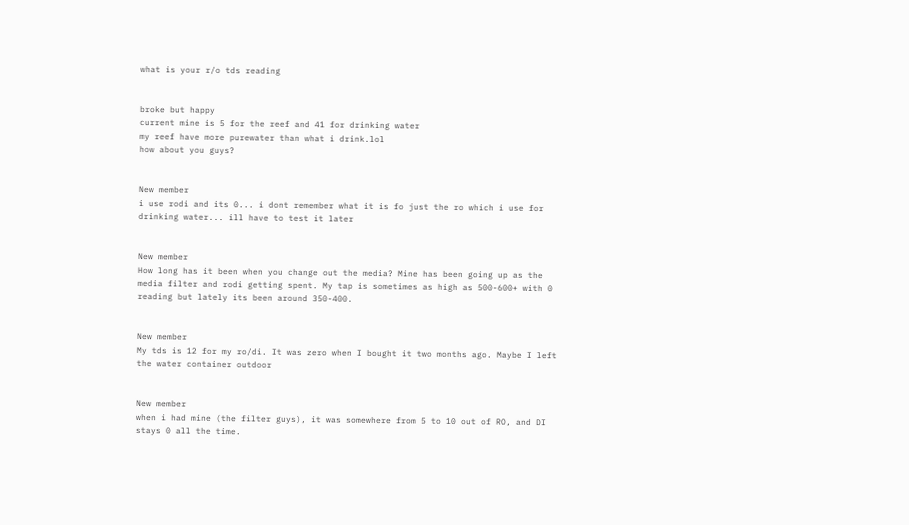what is your r/o tds reading


broke but happy
current mine is 5 for the reef and 41 for drinking water
my reef have more purewater than what i drink.lol
how about you guys?


New member
i use rodi and its 0... i dont remember what it is fo just the ro which i use for drinking water... ill have to test it later


New member
How long has it been when you change out the media? Mine has been going up as the media filter and rodi getting spent. My tap is sometimes as high as 500-600+ with 0 reading but lately its been around 350-400.


New member
My tds is 12 for my ro/di. It was zero when I bought it two months ago. Maybe I left the water container outdoor


New member
when i had mine (the filter guys), it was somewhere from 5 to 10 out of RO, and DI stays 0 all the time.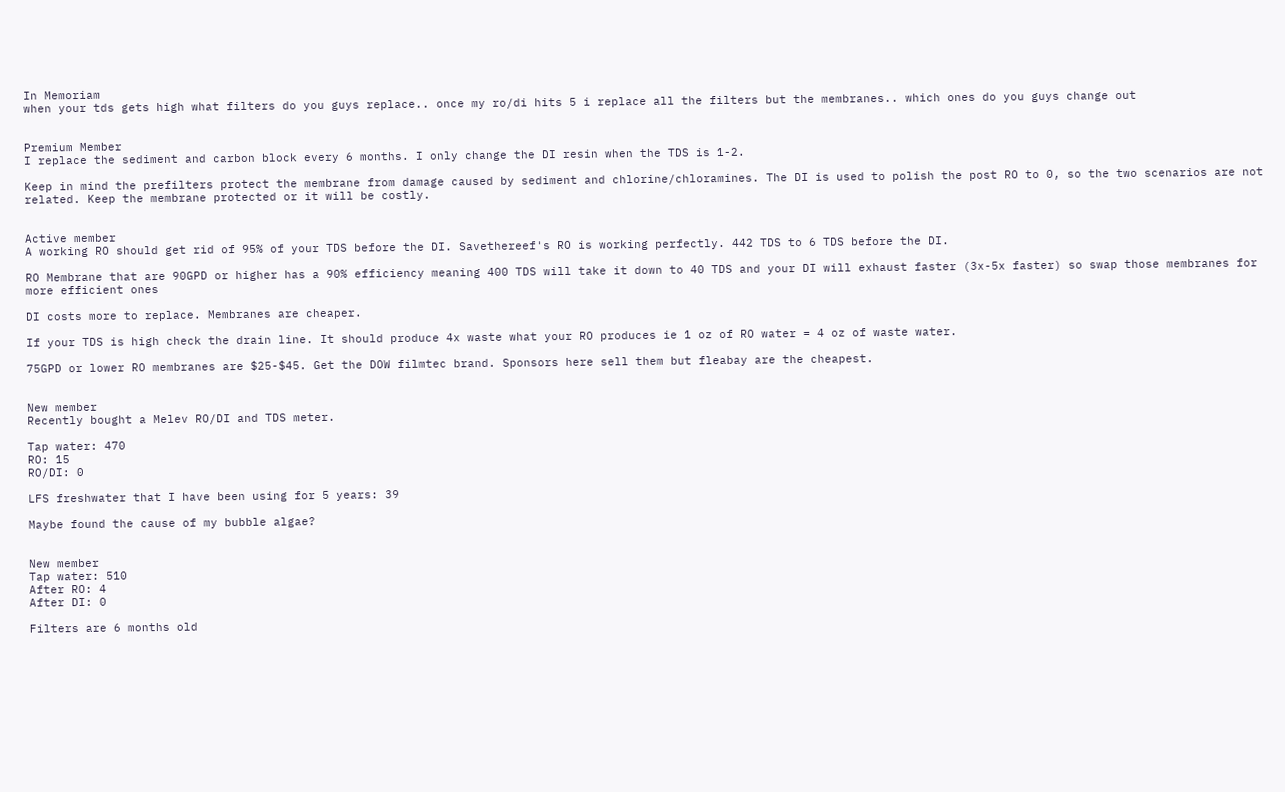In Memoriam
when your tds gets high what filters do you guys replace.. once my ro/di hits 5 i replace all the filters but the membranes.. which ones do you guys change out


Premium Member
I replace the sediment and carbon block every 6 months. I only change the DI resin when the TDS is 1-2.

Keep in mind the prefilters protect the membrane from damage caused by sediment and chlorine/chloramines. The DI is used to polish the post RO to 0, so the two scenarios are not related. Keep the membrane protected or it will be costly.


Active member
A working RO should get rid of 95% of your TDS before the DI. Savethereef's RO is working perfectly. 442 TDS to 6 TDS before the DI.

RO Membrane that are 90GPD or higher has a 90% efficiency meaning 400 TDS will take it down to 40 TDS and your DI will exhaust faster (3x-5x faster) so swap those membranes for more efficient ones

DI costs more to replace. Membranes are cheaper.

If your TDS is high check the drain line. It should produce 4x waste what your RO produces ie 1 oz of RO water = 4 oz of waste water.

75GPD or lower RO membranes are $25-$45. Get the DOW filmtec brand. Sponsors here sell them but fleabay are the cheapest.


New member
Recently bought a Melev RO/DI and TDS meter.

Tap water: 470
RO: 15
RO/DI: 0

LFS freshwater that I have been using for 5 years: 39

Maybe found the cause of my bubble algae?


New member
Tap water: 510
After RO: 4
After DI: 0

Filters are 6 months old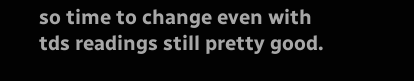so time to change even with tds readings still pretty good.